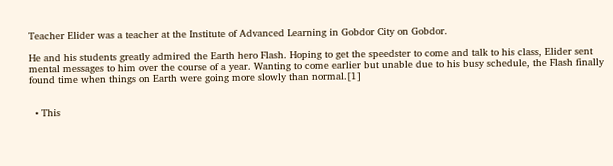Teacher Elider was a teacher at the Institute of Advanced Learning in Gobdor City on Gobdor.

He and his students greatly admired the Earth hero Flash. Hoping to get the speedster to come and talk to his class, Elider sent mental messages to him over the course of a year. Wanting to come earlier but unable due to his busy schedule, the Flash finally found time when things on Earth were going more slowly than normal.[1]


  • This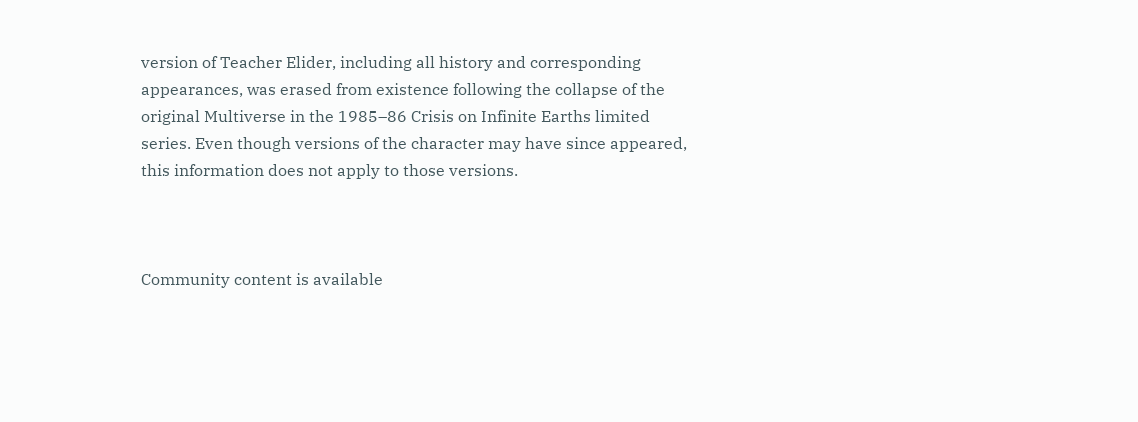version of Teacher Elider, including all history and corresponding appearances, was erased from existence following the collapse of the original Multiverse in the 1985–86 Crisis on Infinite Earths limited series. Even though versions of the character may have since appeared, this information does not apply to those versions.



Community content is available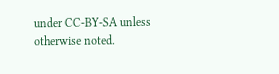under CC-BY-SA unless otherwise noted.